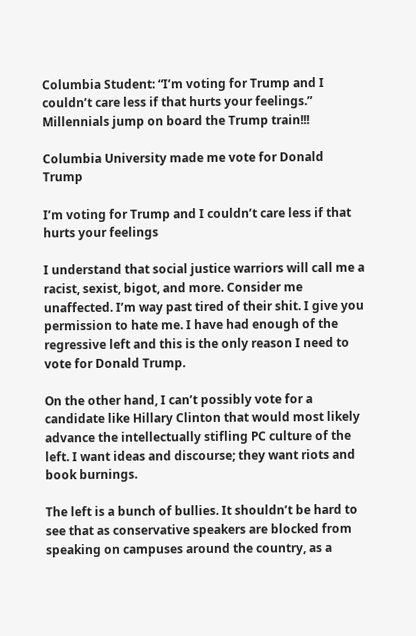Columbia Student: “I’m voting for Trump and I couldn’t care less if that hurts your feelings.” Millennials jump on board the Trump train!!!

Columbia University made me vote for Donald Trump

I’m voting for Trump and I couldn’t care less if that hurts your feelings

I understand that social justice warriors will call me a racist, sexist, bigot, and more. Consider me unaffected. I’m way past tired of their shit. I give you permission to hate me. I have had enough of the regressive left and this is the only reason I need to vote for Donald Trump.

On the other hand, I can’t possibly vote for a candidate like Hillary Clinton that would most likely advance the intellectually stifling PC culture of the left. I want ideas and discourse; they want riots and book burnings.

The left is a bunch of bullies. It shouldn’t be hard to see that as conservative speakers are blocked from speaking on campuses around the country, as a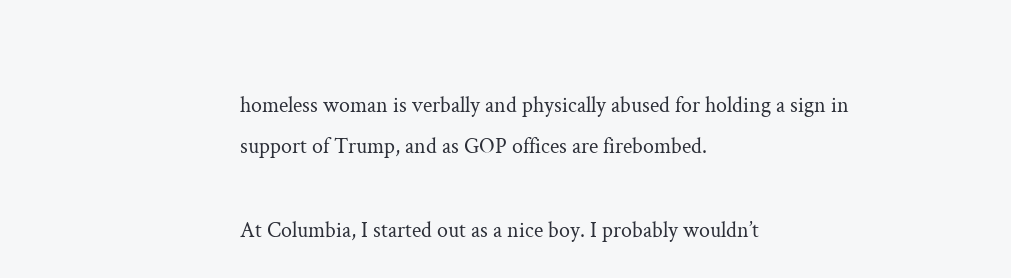homeless woman is verbally and physically abused for holding a sign in support of Trump, and as GOP offices are firebombed.

At Columbia, I started out as a nice boy. I probably wouldn’t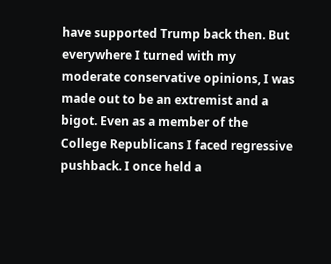have supported Trump back then. But everywhere I turned with my moderate conservative opinions, I was made out to be an extremist and a bigot. Even as a member of the College Republicans I faced regressive pushback. I once held a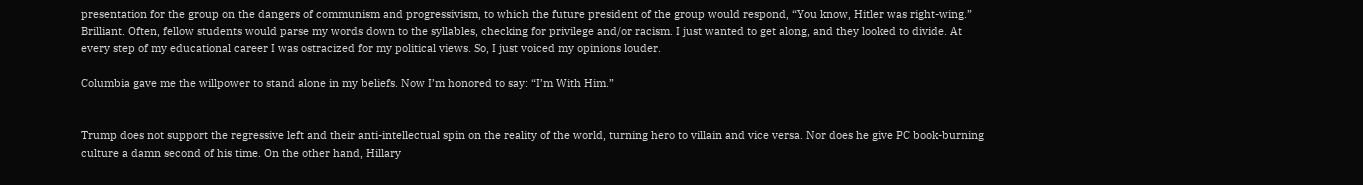presentation for the group on the dangers of communism and progressivism, to which the future president of the group would respond, “You know, Hitler was right-wing.” Brilliant. Often, fellow students would parse my words down to the syllables, checking for privilege and/or racism. I just wanted to get along, and they looked to divide. At every step of my educational career I was ostracized for my political views. So, I just voiced my opinions louder.

Columbia gave me the willpower to stand alone in my beliefs. Now I’m honored to say: “I’m With Him.”


Trump does not support the regressive left and their anti-intellectual spin on the reality of the world, turning hero to villain and vice versa. Nor does he give PC book-burning culture a damn second of his time. On the other hand, Hillary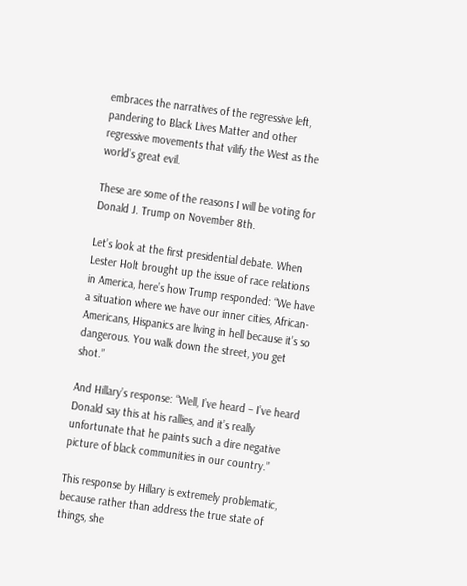embraces the narratives of the regressive left, pandering to Black Lives Matter and other regressive movements that vilify the West as the world’s great evil.

These are some of the reasons I will be voting for Donald J. Trump on November 8th.

Let’s look at the first presidential debate. When Lester Holt brought up the issue of race relations in America, here’s how Trump responded: “We have a situation where we have our inner cities, African-Americans, Hispanics are living in hell because it’s so dangerous. You walk down the street, you get shot.”

And Hillary’s response: “Well, I’ve heard – I’ve heard Donald say this at his rallies, and it’s really unfortunate that he paints such a dire negative picture of black communities in our country.”

This response by Hillary is extremely problematic, because rather than address the true state of things, she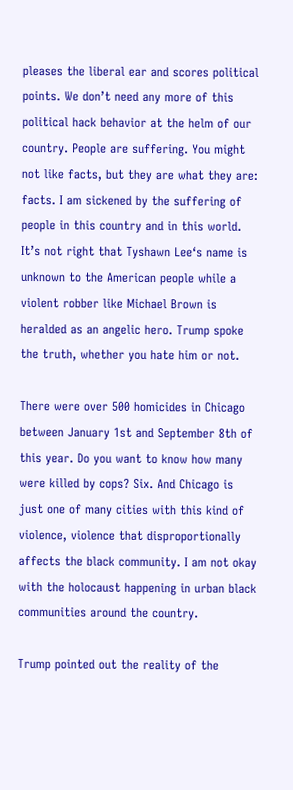pleases the liberal ear and scores political points. We don’t need any more of this political hack behavior at the helm of our country. People are suffering. You might not like facts, but they are what they are: facts. I am sickened by the suffering of people in this country and in this world. It’s not right that Tyshawn Lee‘s name is unknown to the American people while a violent robber like Michael Brown is heralded as an angelic hero. Trump spoke the truth, whether you hate him or not.

There were over 500 homicides in Chicago between January 1st and September 8th of this year. Do you want to know how many were killed by cops? Six. And Chicago is just one of many cities with this kind of violence, violence that disproportionally affects the black community. I am not okay with the holocaust happening in urban black communities around the country.

Trump pointed out the reality of the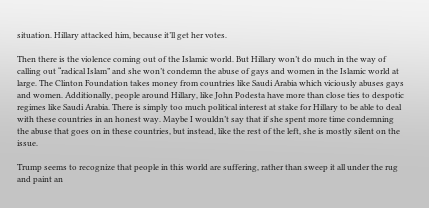situation. Hillary attacked him, because it’ll get her votes.

Then there is the violence coming out of the Islamic world. But Hillary won’t do much in the way of calling out “radical Islam” and she won’t condemn the abuse of gays and women in the Islamic world at large. The Clinton Foundation takes money from countries like Saudi Arabia which viciously abuses gays and women. Additionally, people around Hillary, like John Podesta have more than close ties to despotic regimes like Saudi Arabia. There is simply too much political interest at stake for Hillary to be able to deal with these countries in an honest way. Maybe I wouldn’t say that if she spent more time condemning the abuse that goes on in these countries, but instead, like the rest of the left, she is mostly silent on the issue.

Trump seems to recognize that people in this world are suffering, rather than sweep it all under the rug and paint an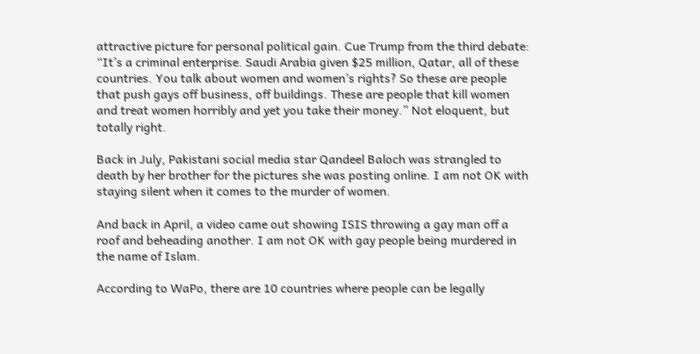attractive picture for personal political gain. Cue Trump from the third debate: “It’s a criminal enterprise. Saudi Arabia given $25 million, Qatar, all of these countries. You talk about women and women’s rights? So these are people that push gays off business, off buildings. These are people that kill women and treat women horribly and yet you take their money.” Not eloquent, but totally right.

Back in July, Pakistani social media star Qandeel Baloch was strangled to death by her brother for the pictures she was posting online. I am not OK with staying silent when it comes to the murder of women.

And back in April, a video came out showing ISIS throwing a gay man off a roof and beheading another. I am not OK with gay people being murdered in the name of Islam.

According to WaPo, there are 10 countries where people can be legally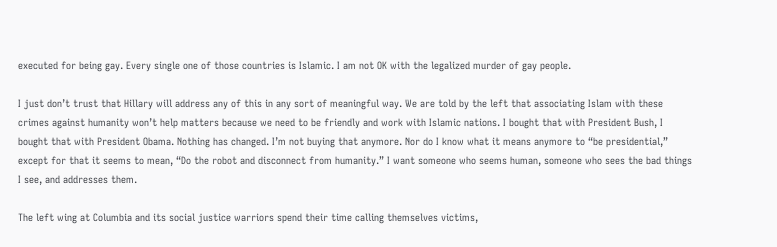executed for being gay. Every single one of those countries is Islamic. I am not OK with the legalized murder of gay people.

I just don’t trust that Hillary will address any of this in any sort of meaningful way. We are told by the left that associating Islam with these crimes against humanity won’t help matters because we need to be friendly and work with Islamic nations. I bought that with President Bush, I bought that with President Obama. Nothing has changed. I’m not buying that anymore. Nor do I know what it means anymore to “be presidential,” except for that it seems to mean, “Do the robot and disconnect from humanity.” I want someone who seems human, someone who sees the bad things I see, and addresses them.

The left wing at Columbia and its social justice warriors spend their time calling themselves victims,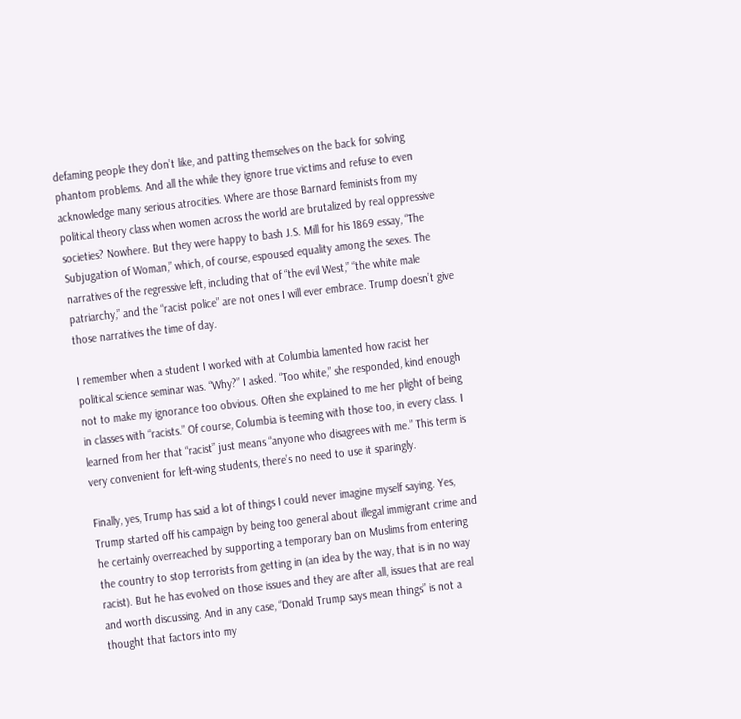defaming people they don’t like, and patting themselves on the back for solving phantom problems. And all the while they ignore true victims and refuse to even acknowledge many serious atrocities. Where are those Barnard feminists from my political theory class when women across the world are brutalized by real oppressive societies? Nowhere. But they were happy to bash J.S. Mill for his 1869 essay, “The Subjugation of Woman,” which, of course, espoused equality among the sexes. The narratives of the regressive left, including that of “the evil West,” “the white male patriarchy,” and the “racist police” are not ones I will ever embrace. Trump doesn’t give those narratives the time of day.

I remember when a student I worked with at Columbia lamented how racist her political science seminar was. “Why?” I asked. “Too white,” she responded, kind enough not to make my ignorance too obvious. Often she explained to me her plight of being in classes with “racists.” Of course, Columbia is teeming with those too, in every class. I learned from her that “racist” just means “anyone who disagrees with me.” This term is very convenient for left-wing students, there’s no need to use it sparingly.

Finally, yes, Trump has said a lot of things I could never imagine myself saying. Yes, Trump started off his campaign by being too general about illegal immigrant crime and he certainly overreached by supporting a temporary ban on Muslims from entering the country to stop terrorists from getting in (an idea by the way, that is in no way racist). But he has evolved on those issues and they are after all, issues that are real and worth discussing. And in any case, “Donald Trump says mean things” is not a thought that factors into my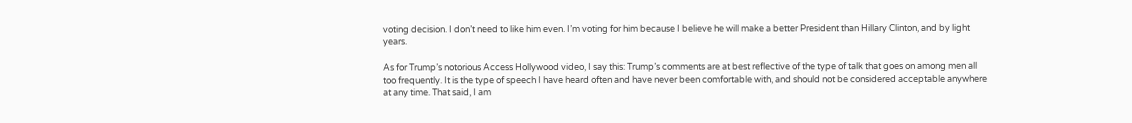voting decision. I don’t need to like him even. I’m voting for him because I believe he will make a better President than Hillary Clinton, and by light years.

As for Trump’s notorious Access Hollywood video, I say this: Trump’s comments are at best reflective of the type of talk that goes on among men all too frequently. It is the type of speech I have heard often and have never been comfortable with, and should not be considered acceptable anywhere at any time. That said, I am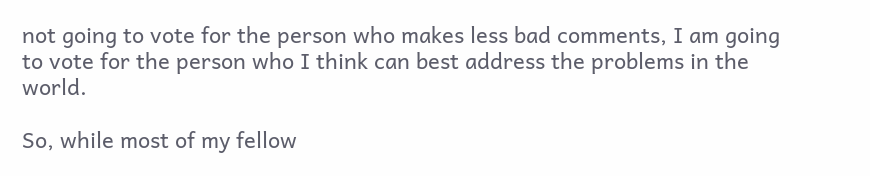not going to vote for the person who makes less bad comments, I am going to vote for the person who I think can best address the problems in the world.

So, while most of my fellow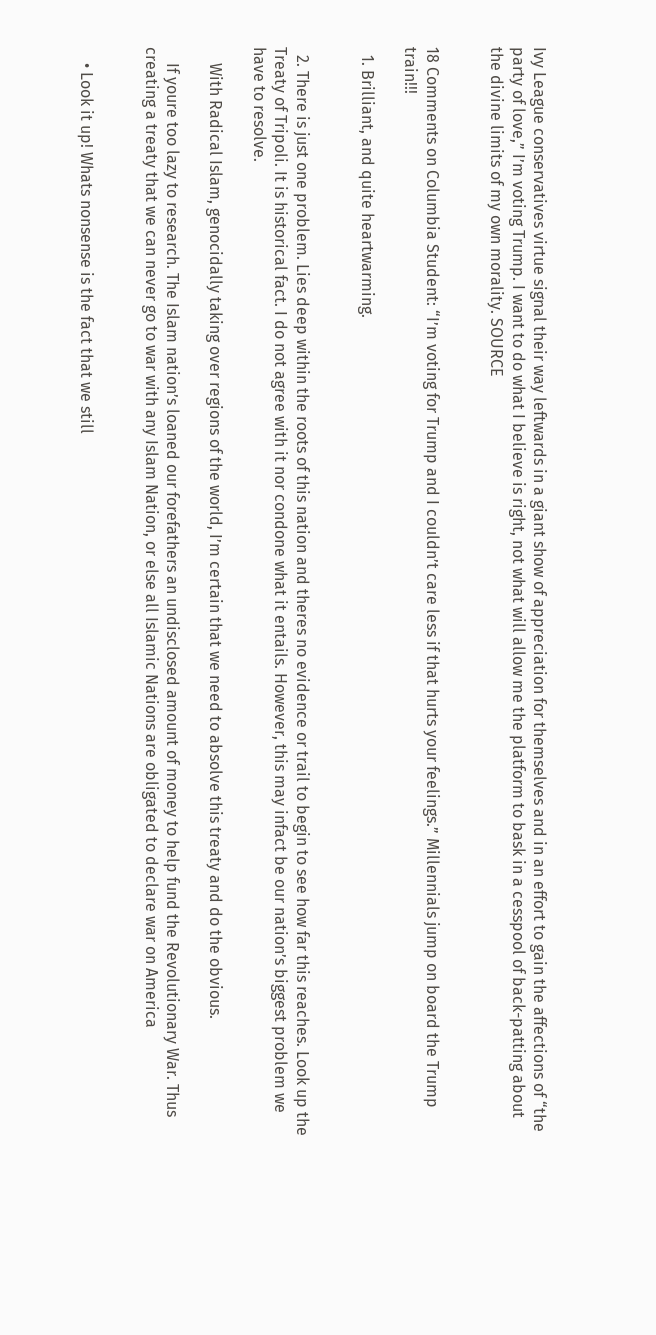Ivy League conservatives virtue signal their way leftwards in a giant show of appreciation for themselves and in an effort to gain the affections of “the party of love,” I’m voting Trump. I want to do what I believe is right, not what will allow me the platform to bask in a cesspool of back-patting about the divine limits of my own morality. SOURCE


18 Comments on Columbia Student: “I’m voting for Trump and I couldn’t care less if that hurts your feelings.” Millennials jump on board the Trump train!!!

  1. Brilliant, and quite heartwarming.


  2. There is just one problem. Lies deep within the roots of this nation and theres no evidence or trail to begin to see how far this reaches. Look up the Treaty of Tripoli. It is historical fact. I do not agree with it nor condone what it entails. However, this may infact be our nation’s biggest problem we have to resolve.

    With Radical Islam, genocidally taking over regions of the world, I’m certain that we need to absolve this treaty and do the obvious.

    If youre too lazy to research. The Islam nation’s loaned our forefathers an undisclosed amount of money to help fund the Revolutionary War. Thus creating a treaty that we can never go to war with any Islam Nation, or else all Islamic Nations are obligated to declare war on America


    • Look it up! Whats nonsense is the fact that we still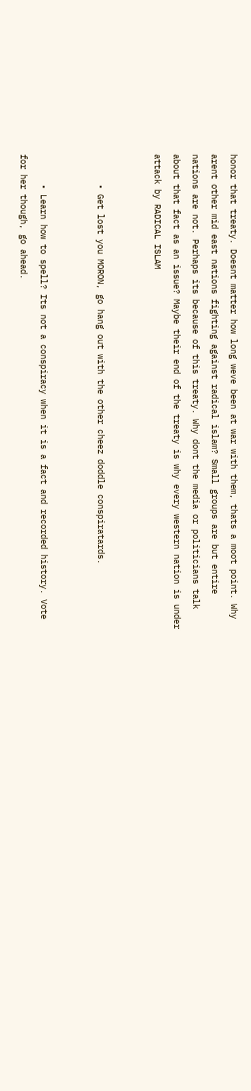honor that treaty. Doesnt matter how long weve been at war with them, thats a moot point. Why arent other mid east nations fighting against radical islam? Small groups are but entire nations are not. Perhaps its because of this treaty. Why dont the media or politicians talk about that fact as an issue? Maybe their end of the treaty is why every western nation is under attack by RADICAL ISLAM


      • Get lost you MORON, go hang out with the other cheez doddle conspiratards.


      • Learn how to spell? Its not a conspiracy when it is a fact and recorded history. Vote for her though, go ahead.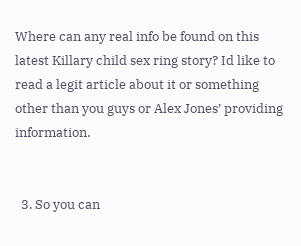Where can any real info be found on this latest Killary child sex ring story? Id like to read a legit article about it or something other than you guys or Alex Jones’ providing information.


  3. So you can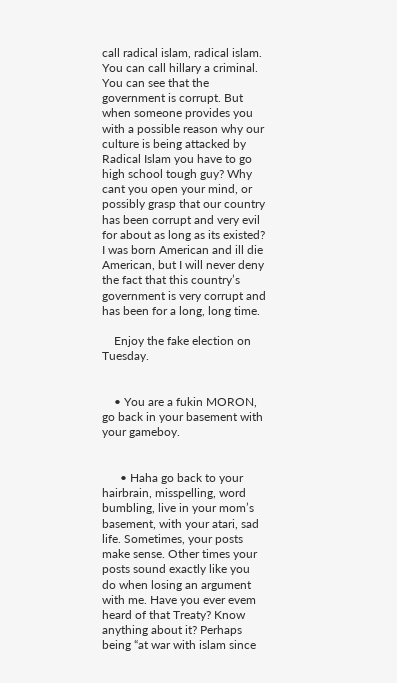call radical islam, radical islam. You can call hillary a criminal. You can see that the government is corrupt. But when someone provides you with a possible reason why our culture is being attacked by Radical Islam you have to go high school tough guy? Why cant you open your mind, or possibly grasp that our country has been corrupt and very evil for about as long as its existed? I was born American and ill die American, but I will never deny the fact that this country’s government is very corrupt and has been for a long, long time.

    Enjoy the fake election on Tuesday.


    • You are a fukin MORON, go back in your basement with your gameboy.


      • Haha go back to your hairbrain, misspelling, word bumbling, live in your mom’s basement, with your atari, sad life. Sometimes, your posts make sense. Other times your posts sound exactly like you do when losing an argument with me. Have you ever evem heard of that Treaty? Know anything about it? Perhaps being “at war with islam since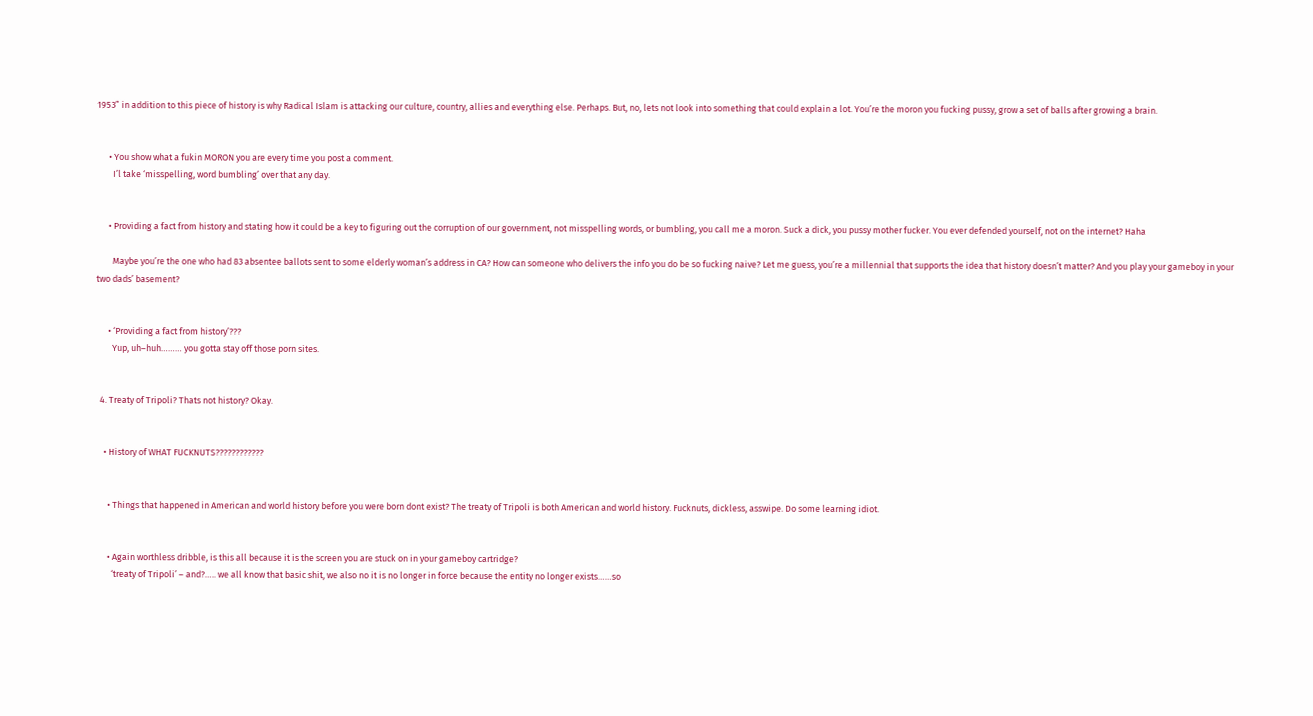1953” in addition to this piece of history is why Radical Islam is attacking our culture, country, allies and everything else. Perhaps. But, no, lets not look into something that could explain a lot. You’re the moron you fucking pussy, grow a set of balls after growing a brain.


      • You show what a fukin MORON you are every time you post a comment.
        I’l take ‘misspelling, word bumbling’ over that any day.


      • Providing a fact from history and stating how it could be a key to figuring out the corruption of our government, not misspelling words, or bumbling, you call me a moron. Suck a dick, you pussy mother fucker. You ever defended yourself, not on the internet? Haha

        Maybe you’re the one who had 83 absentee ballots sent to some elderly woman’s address in CA? How can someone who delivers the info you do be so fucking naive? Let me guess, you’re a millennial that supports the idea that history doesn’t matter? And you play your gameboy in your two dads’ basement?


      • ‘Providing a fact from history’???
        Yup, uh–huh……… you gotta stay off those porn sites.


  4. Treaty of Tripoli? Thats not history? Okay.


    • History of WHAT FUCKNUTS????????????


      • Things that happened in American and world history before you were born dont exist? The treaty of Tripoli is both American and world history. Fucknuts, dickless, asswipe. Do some learning idiot.


      • Again worthless dribble, is this all because it is the screen you are stuck on in your gameboy cartridge?
        ‘treaty of Tripoli’ – and?….. we all know that basic shit, we also no it is no longer in force because the entity no longer exists……so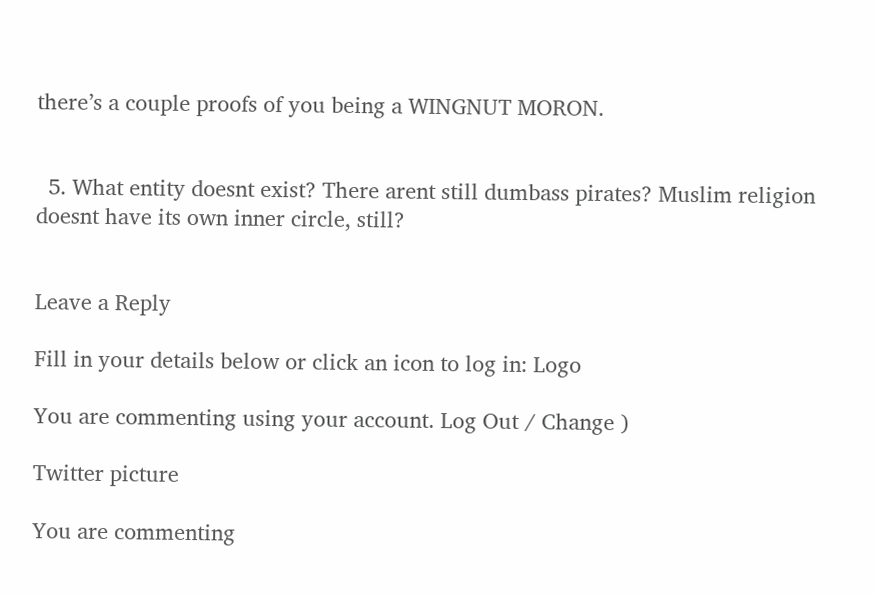there’s a couple proofs of you being a WINGNUT MORON.


  5. What entity doesnt exist? There arent still dumbass pirates? Muslim religion doesnt have its own inner circle, still?


Leave a Reply

Fill in your details below or click an icon to log in: Logo

You are commenting using your account. Log Out / Change )

Twitter picture

You are commenting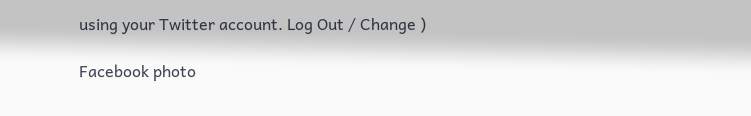using your Twitter account. Log Out / Change )

Facebook photo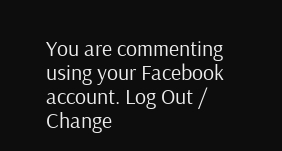You are commenting using your Facebook account. Log Out / Change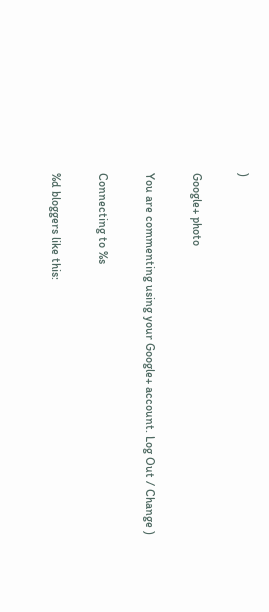)

Google+ photo

You are commenting using your Google+ account. Log Out / Change )

Connecting to %s

%d bloggers like this: